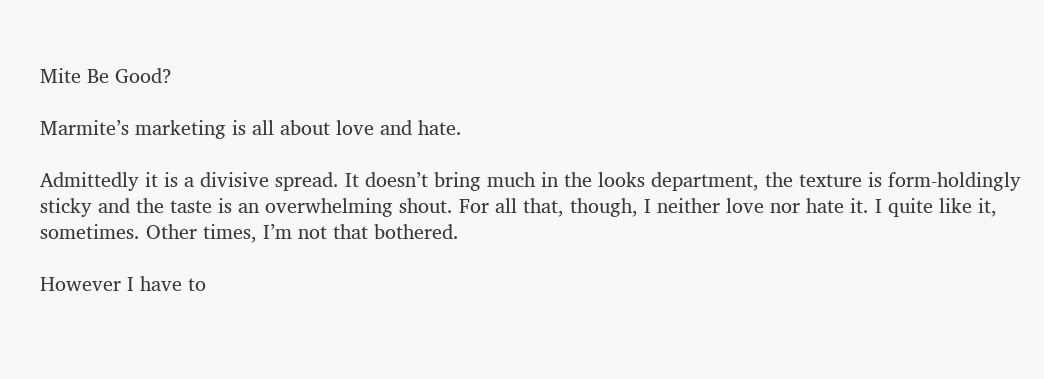Mite Be Good?

Marmite’s marketing is all about love and hate.

Admittedly it is a divisive spread. It doesn’t bring much in the looks department, the texture is form-holdingly sticky and the taste is an overwhelming shout. For all that, though, I neither love nor hate it. I quite like it, sometimes. Other times, I’m not that bothered.

However I have to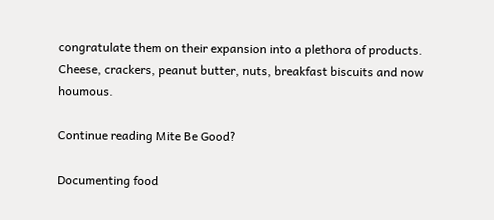congratulate them on their expansion into a plethora of products. Cheese, crackers, peanut butter, nuts, breakfast biscuits and now houmous.

Continue reading Mite Be Good?

Documenting food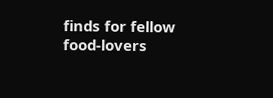finds for fellow food-lovers